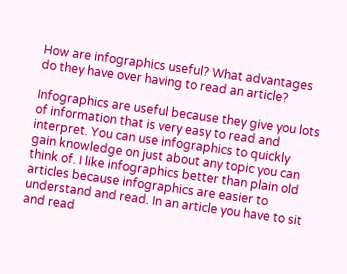How are infographics useful? What advantages do they have over having to read an article?

Infographics are useful because they give you lots of information that is very easy to read and interpret. You can use infographics to quickly gain knowledge on just about any topic you can think of. I like infographics better than plain old articles because infographics are easier to understand and read. In an article you have to sit and read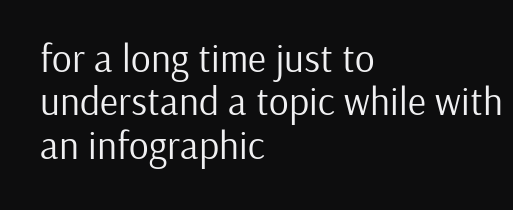for a long time just to understand a topic while with an infographic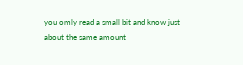you omly read a small bit and know just about the same amount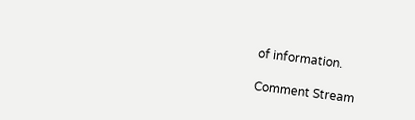of information.

Comment Stream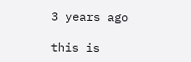3 years ago

this is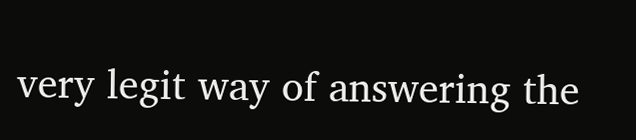very legit way of answering the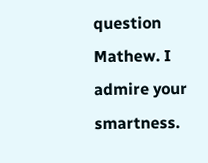question Mathew. I admire your smartness.